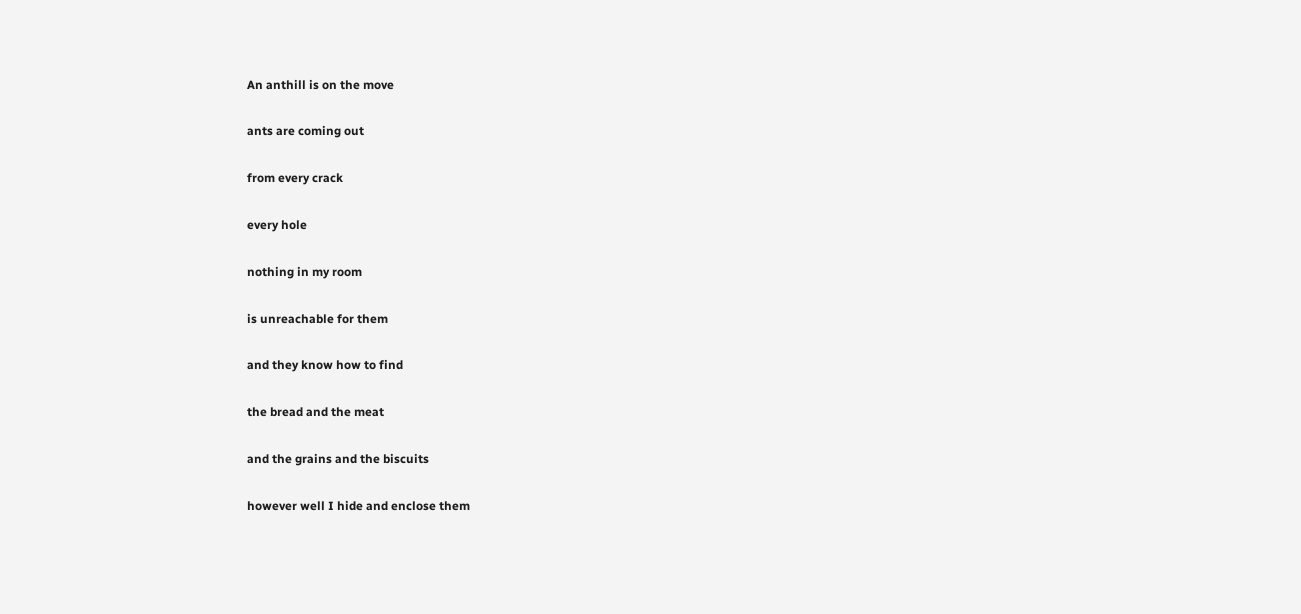An anthill is on the move

ants are coming out

from every crack

every hole

nothing in my room

is unreachable for them

and they know how to find

the bread and the meat

and the grains and the biscuits

however well I hide and enclose them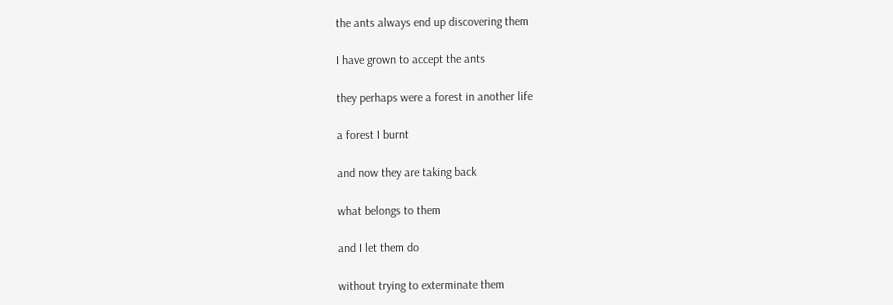the ants always end up discovering them

I have grown to accept the ants

they perhaps were a forest in another life

a forest I burnt

and now they are taking back

what belongs to them

and I let them do

without trying to exterminate them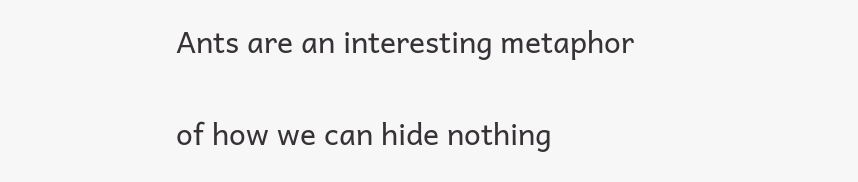Ants are an interesting metaphor

of how we can hide nothing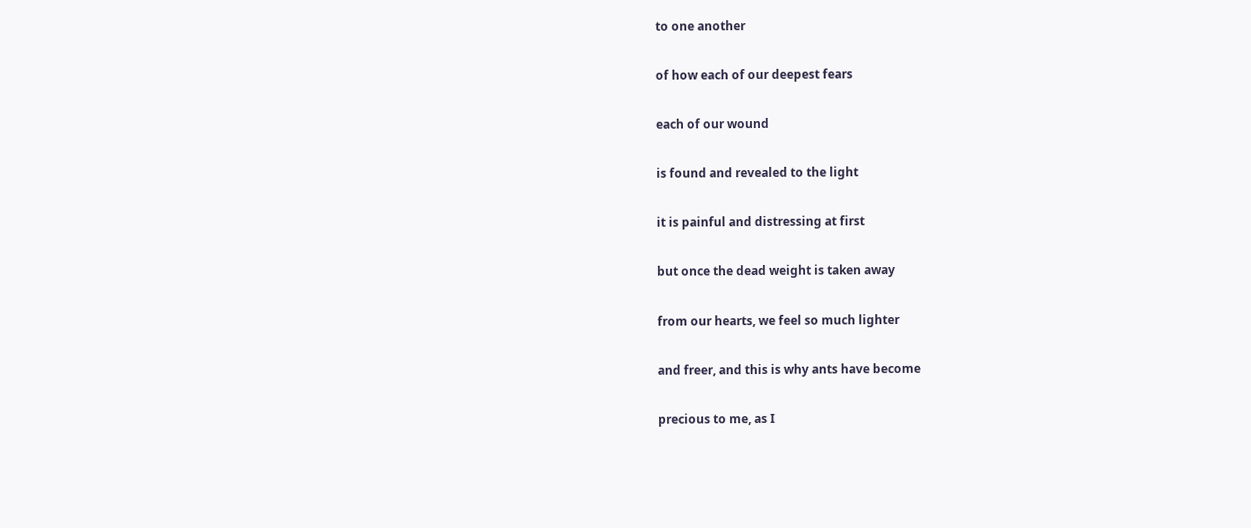to one another

of how each of our deepest fears

each of our wound

is found and revealed to the light

it is painful and distressing at first

but once the dead weight is taken away

from our hearts, we feel so much lighter

and freer, and this is why ants have become

precious to me, as I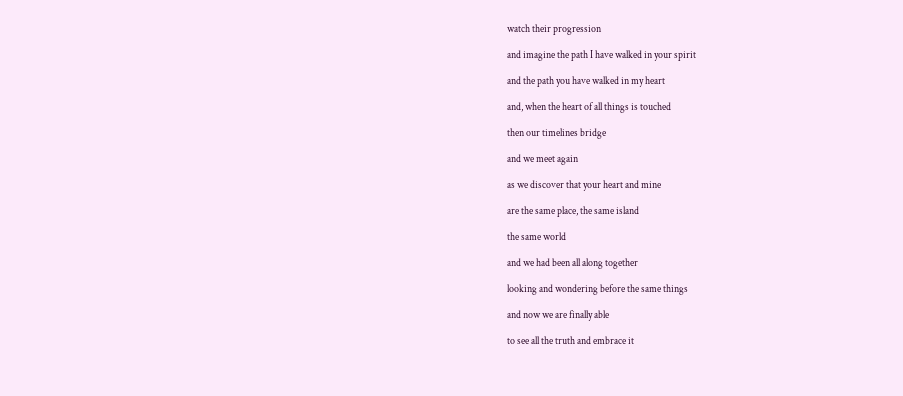watch their progression

and imagine the path I have walked in your spirit

and the path you have walked in my heart

and, when the heart of all things is touched

then our timelines bridge

and we meet again

as we discover that your heart and mine

are the same place, the same island

the same world

and we had been all along together

looking and wondering before the same things

and now we are finally able

to see all the truth and embrace it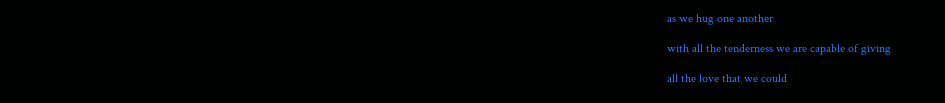as we hug one another

with all the tenderness we are capable of giving

all the love that we could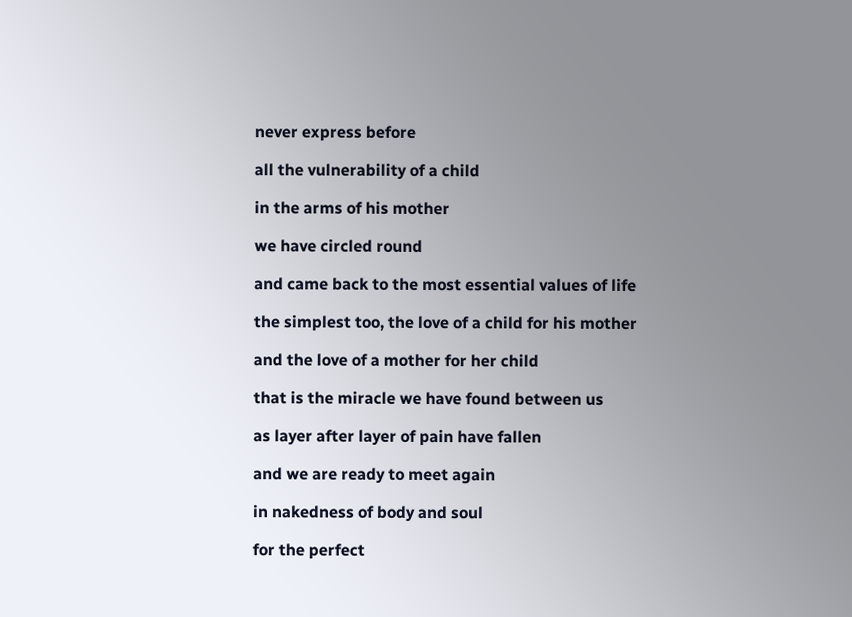never express before

all the vulnerability of a child

in the arms of his mother

we have circled round

and came back to the most essential values of life

the simplest too, the love of a child for his mother

and the love of a mother for her child

that is the miracle we have found between us

as layer after layer of pain have fallen

and we are ready to meet again

in nakedness of body and soul

for the perfect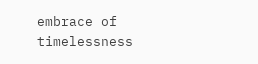embrace of timelessness